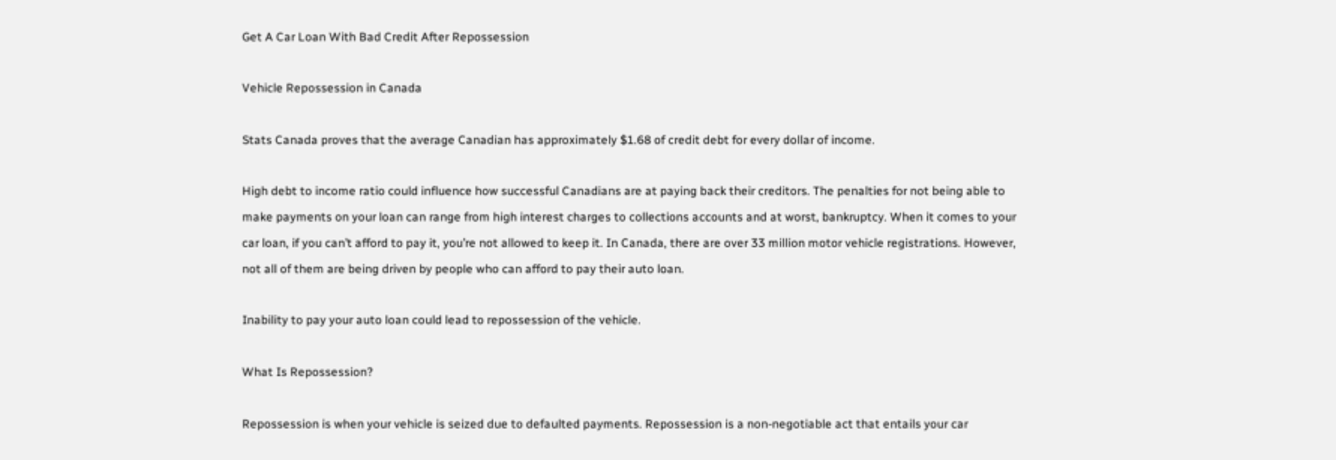Get A Car Loan With Bad Credit After Repossession

Vehicle Repossession in Canada

Stats Canada proves that the average Canadian has approximately $1.68 of credit debt for every dollar of income.

High debt to income ratio could influence how successful Canadians are at paying back their creditors. The penalties for not being able to make payments on your loan can range from high interest charges to collections accounts and at worst, bankruptcy. When it comes to your car loan, if you can’t afford to pay it, you’re not allowed to keep it. In Canada, there are over 33 million motor vehicle registrations. However, not all of them are being driven by people who can afford to pay their auto loan.

Inability to pay your auto loan could lead to repossession of the vehicle.

What Is Repossession?

Repossession is when your vehicle is seized due to defaulted payments. Repossession is a non-negotiable act that entails your car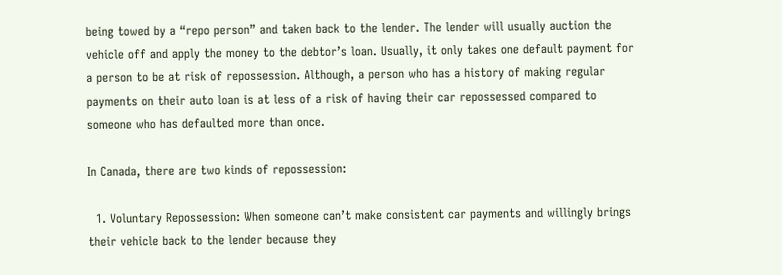being towed by a “repo person” and taken back to the lender. The lender will usually auction the vehicle off and apply the money to the debtor’s loan. Usually, it only takes one default payment for a person to be at risk of repossession. Although, a person who has a history of making regular payments on their auto loan is at less of a risk of having their car repossessed compared to someone who has defaulted more than once.

In Canada, there are two kinds of repossession:

  1. Voluntary Repossession: When someone can’t make consistent car payments and willingly brings their vehicle back to the lender because they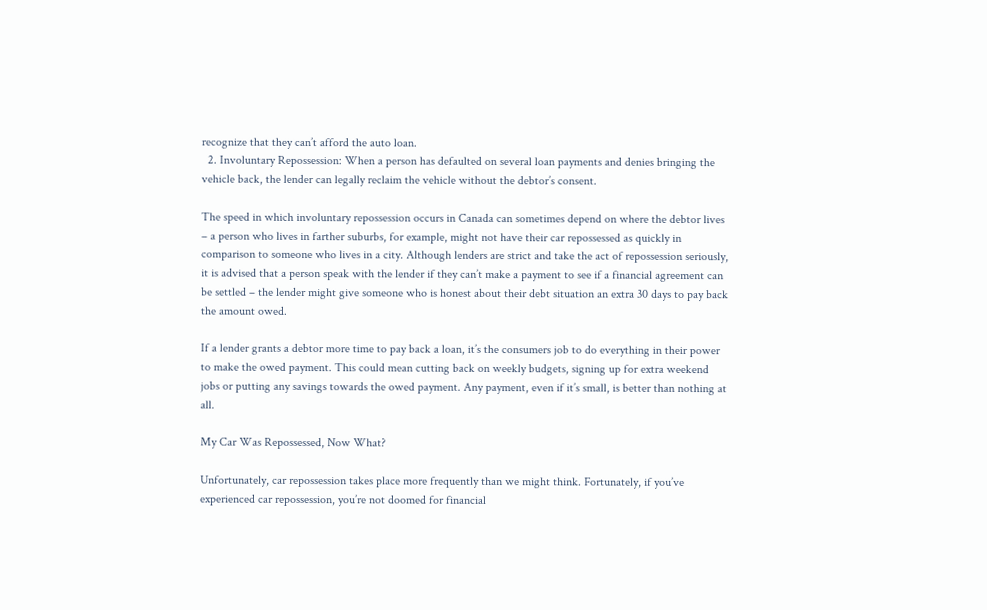recognize that they can’t afford the auto loan.
  2. Involuntary Repossession: When a person has defaulted on several loan payments and denies bringing the vehicle back, the lender can legally reclaim the vehicle without the debtor’s consent.

The speed in which involuntary repossession occurs in Canada can sometimes depend on where the debtor lives – a person who lives in farther suburbs, for example, might not have their car repossessed as quickly in comparison to someone who lives in a city. Although lenders are strict and take the act of repossession seriously, it is advised that a person speak with the lender if they can’t make a payment to see if a financial agreement can be settled – the lender might give someone who is honest about their debt situation an extra 30 days to pay back the amount owed.

If a lender grants a debtor more time to pay back a loan, it’s the consumers job to do everything in their power to make the owed payment. This could mean cutting back on weekly budgets, signing up for extra weekend jobs or putting any savings towards the owed payment. Any payment, even if it’s small, is better than nothing at all.

My Car Was Repossessed, Now What?

Unfortunately, car repossession takes place more frequently than we might think. Fortunately, if you’ve experienced car repossession, you’re not doomed for financial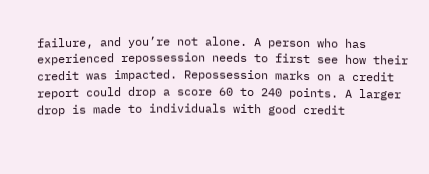failure, and you’re not alone. A person who has experienced repossession needs to first see how their credit was impacted. Repossession marks on a credit report could drop a score 60 to 240 points. A larger drop is made to individuals with good credit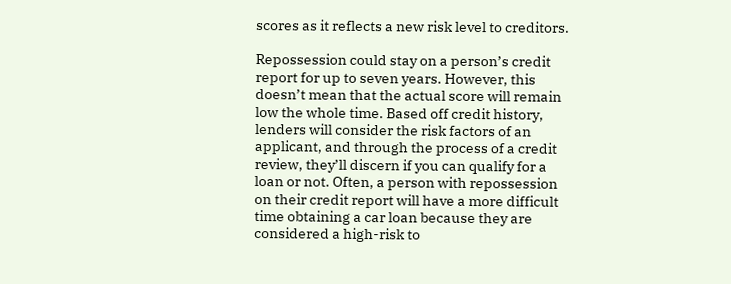scores as it reflects a new risk level to creditors.

Repossession could stay on a person’s credit report for up to seven years. However, this doesn’t mean that the actual score will remain low the whole time. Based off credit history, lenders will consider the risk factors of an applicant, and through the process of a credit review, they’ll discern if you can qualify for a loan or not. Often, a person with repossession on their credit report will have a more difficult time obtaining a car loan because they are considered a high-risk to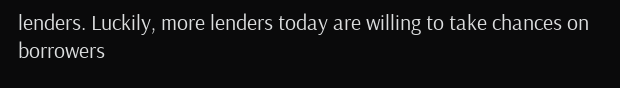lenders. Luckily, more lenders today are willing to take chances on borrowers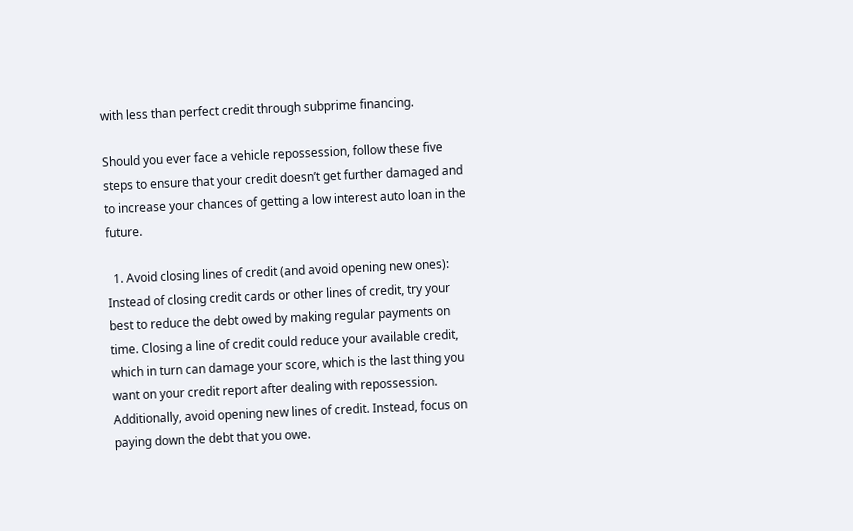with less than perfect credit through subprime financing.

Should you ever face a vehicle repossession, follow these five steps to ensure that your credit doesn’t get further damaged and to increase your chances of getting a low interest auto loan in the future.

  1. Avoid closing lines of credit (and avoid opening new ones): Instead of closing credit cards or other lines of credit, try your best to reduce the debt owed by making regular payments on time. Closing a line of credit could reduce your available credit, which in turn can damage your score, which is the last thing you want on your credit report after dealing with repossession. Additionally, avoid opening new lines of credit. Instead, focus on paying down the debt that you owe.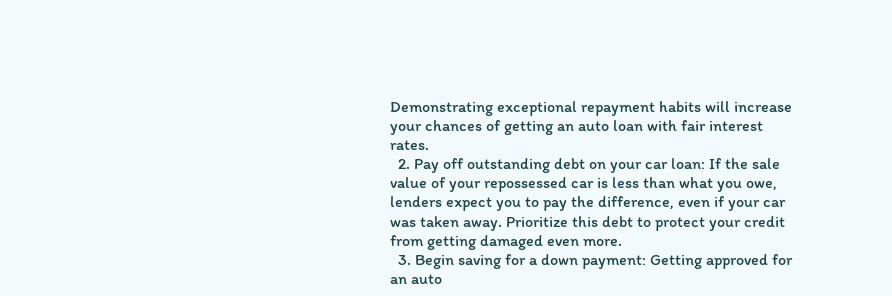Demonstrating exceptional repayment habits will increase your chances of getting an auto loan with fair interest rates.
  2. Pay off outstanding debt on your car loan: If the sale value of your repossessed car is less than what you owe, lenders expect you to pay the difference, even if your car was taken away. Prioritize this debt to protect your credit from getting damaged even more.
  3. Begin saving for a down payment: Getting approved for an auto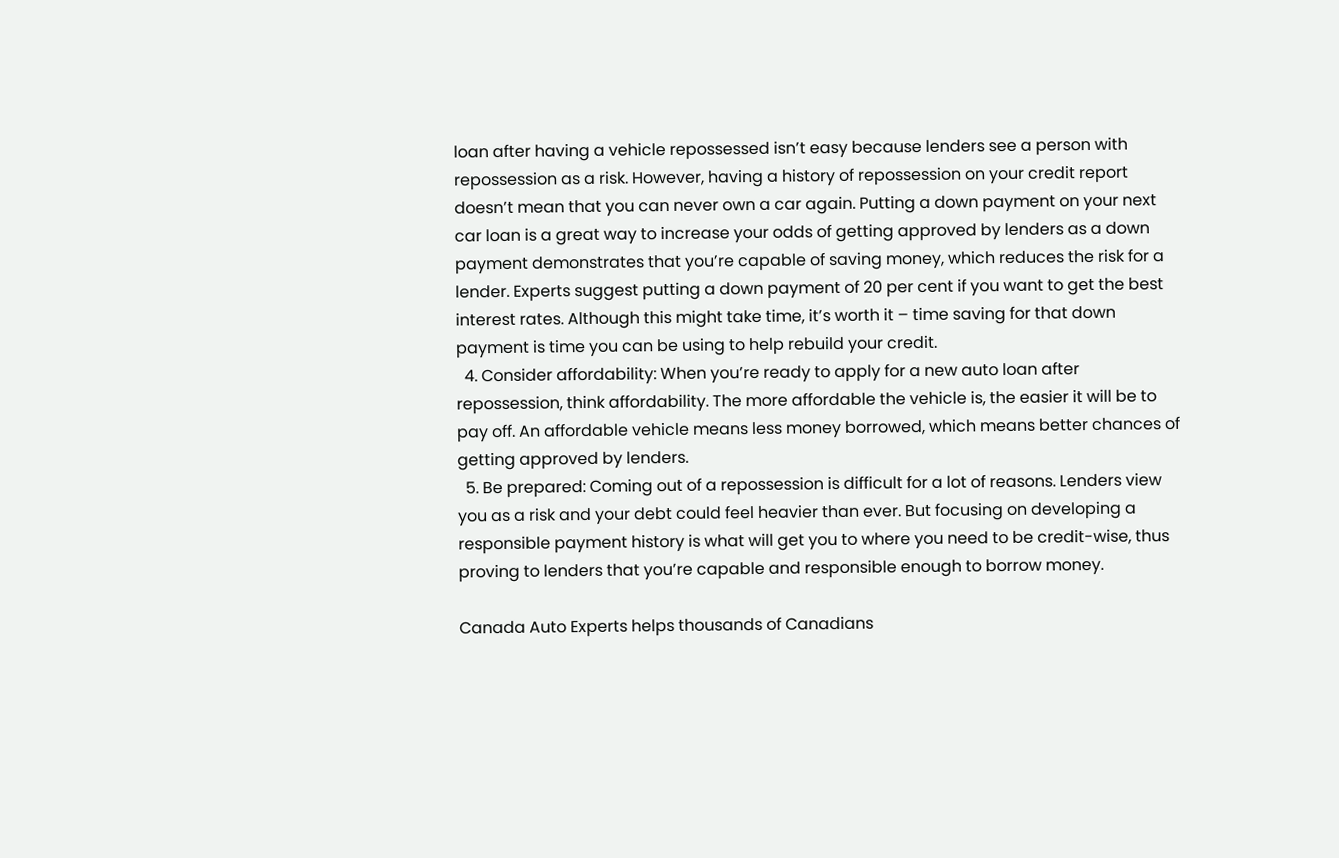loan after having a vehicle repossessed isn’t easy because lenders see a person with repossession as a risk. However, having a history of repossession on your credit report doesn’t mean that you can never own a car again. Putting a down payment on your next car loan is a great way to increase your odds of getting approved by lenders as a down payment demonstrates that you’re capable of saving money, which reduces the risk for a lender. Experts suggest putting a down payment of 20 per cent if you want to get the best interest rates. Although this might take time, it’s worth it – time saving for that down payment is time you can be using to help rebuild your credit.
  4. Consider affordability: When you’re ready to apply for a new auto loan after repossession, think affordability. The more affordable the vehicle is, the easier it will be to pay off. An affordable vehicle means less money borrowed, which means better chances of getting approved by lenders.
  5. Be prepared: Coming out of a repossession is difficult for a lot of reasons. Lenders view you as a risk and your debt could feel heavier than ever. But focusing on developing a responsible payment history is what will get you to where you need to be credit-wise, thus proving to lenders that you’re capable and responsible enough to borrow money.

Canada Auto Experts helps thousands of Canadians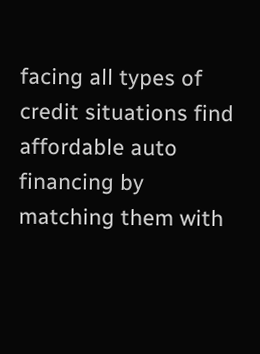facing all types of credit situations find affordable auto financing by matching them with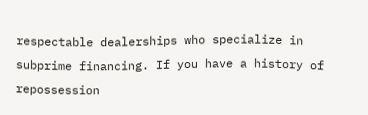respectable dealerships who specialize in subprime financing. If you have a history of repossession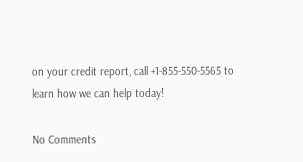on your credit report, call +1-855-550-5565 to learn how we can help today!

No Comments